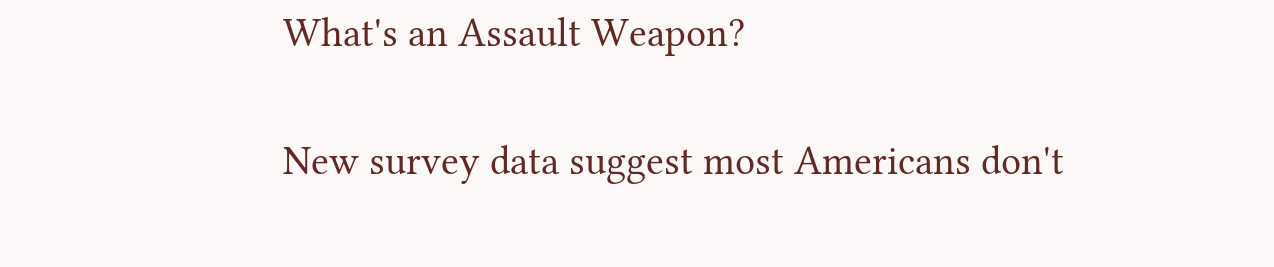What's an Assault Weapon?

New survey data suggest most Americans don't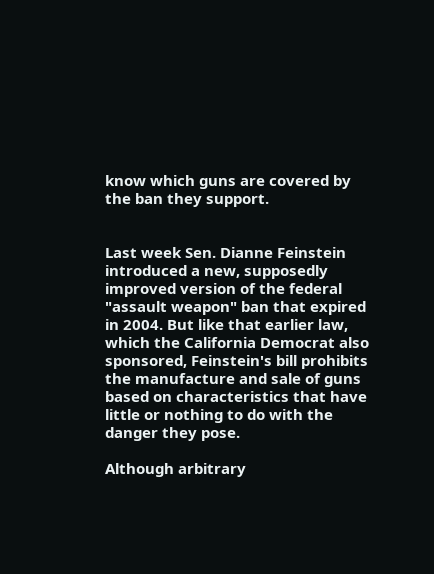know which guns are covered by the ban they support.


Last week Sen. Dianne Feinstein introduced a new, supposedly improved version of the federal "assault weapon" ban that expired in 2004. But like that earlier law, which the California Democrat also sponsored, Feinstein's bill prohibits the manufacture and sale of guns based on characteristics that have little or nothing to do with the danger they pose.

Although arbitrary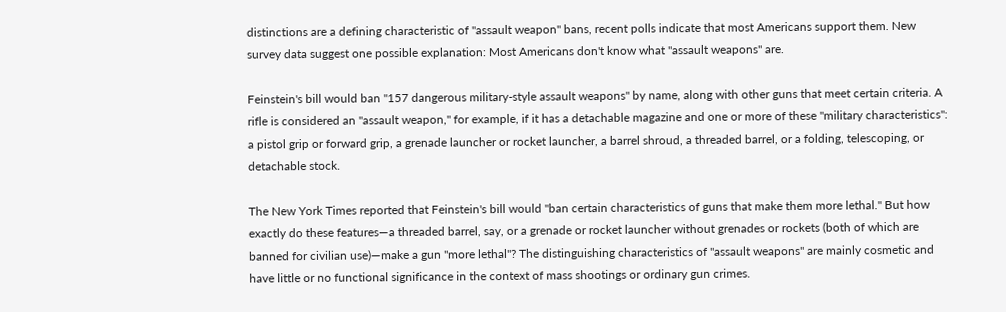distinctions are a defining characteristic of "assault weapon" bans, recent polls indicate that most Americans support them. New survey data suggest one possible explanation: Most Americans don't know what "assault weapons" are.

Feinstein's bill would ban "157 dangerous military-style assault weapons" by name, along with other guns that meet certain criteria. A rifle is considered an "assault weapon," for example, if it has a detachable magazine and one or more of these "military characteristics": a pistol grip or forward grip, a grenade launcher or rocket launcher, a barrel shroud, a threaded barrel, or a folding, telescoping, or detachable stock.

The New York Times reported that Feinstein's bill would "ban certain characteristics of guns that make them more lethal." But how exactly do these features—a threaded barrel, say, or a grenade or rocket launcher without grenades or rockets (both of which are banned for civilian use)—make a gun "more lethal"? The distinguishing characteristics of "assault weapons" are mainly cosmetic and have little or no functional significance in the context of mass shootings or ordinary gun crimes.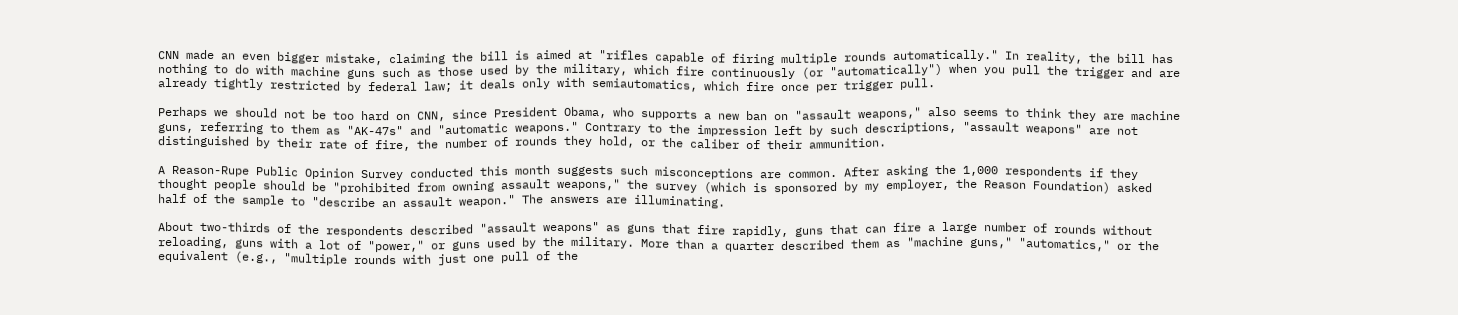CNN made an even bigger mistake, claiming the bill is aimed at "rifles capable of firing multiple rounds automatically." In reality, the bill has nothing to do with machine guns such as those used by the military, which fire continuously (or "automatically") when you pull the trigger and are already tightly restricted by federal law; it deals only with semiautomatics, which fire once per trigger pull.

Perhaps we should not be too hard on CNN, since President Obama, who supports a new ban on "assault weapons," also seems to think they are machine guns, referring to them as "AK-47s" and "automatic weapons." Contrary to the impression left by such descriptions, "assault weapons" are not distinguished by their rate of fire, the number of rounds they hold, or the caliber of their ammunition.

A Reason-Rupe Public Opinion Survey conducted this month suggests such misconceptions are common. After asking the 1,000 respondents if they thought people should be "prohibited from owning assault weapons," the survey (which is sponsored by my employer, the Reason Foundation) asked half of the sample to "describe an assault weapon." The answers are illuminating.

About two-thirds of the respondents described "assault weapons" as guns that fire rapidly, guns that can fire a large number of rounds without reloading, guns with a lot of "power," or guns used by the military. More than a quarter described them as "machine guns," "automatics," or the equivalent (e.g., "multiple rounds with just one pull of the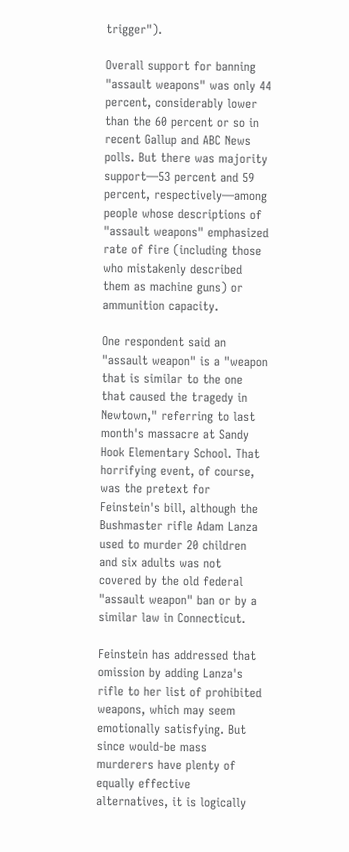trigger").

Overall support for banning "assault weapons" was only 44 percent, considerably lower than the 60 percent or so in recent Gallup and ABC News polls. But there was majority support—53 percent and 59 percent, respectively—among people whose descriptions of "assault weapons" emphasized rate of fire (including those who mistakenly described them as machine guns) or ammunition capacity.

One respondent said an "assault weapon" is a "weapon that is similar to the one that caused the tragedy in Newtown," referring to last month's massacre at Sandy Hook Elementary School. That horrifying event, of course, was the pretext for Feinstein's bill, although the Bushmaster rifle Adam Lanza used to murder 20 children and six adults was not covered by the old federal "assault weapon" ban or by a similar law in Connecticut.

Feinstein has addressed that omission by adding Lanza's rifle to her list of prohibited weapons, which may seem emotionally satisfying. But since would-be mass murderers have plenty of equally effective alternatives, it is logically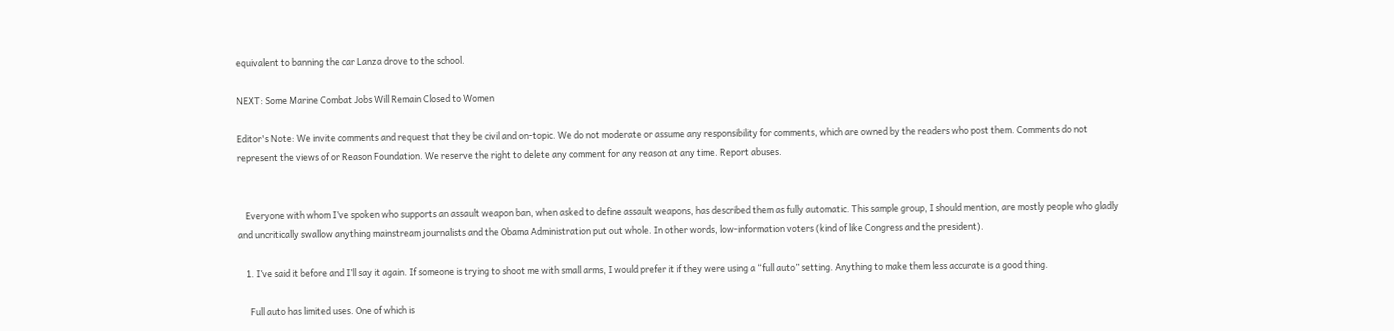equivalent to banning the car Lanza drove to the school.

NEXT: Some Marine Combat Jobs Will Remain Closed to Women

Editor's Note: We invite comments and request that they be civil and on-topic. We do not moderate or assume any responsibility for comments, which are owned by the readers who post them. Comments do not represent the views of or Reason Foundation. We reserve the right to delete any comment for any reason at any time. Report abuses.


    Everyone with whom I’ve spoken who supports an assault weapon ban, when asked to define assault weapons, has described them as fully automatic. This sample group, I should mention, are mostly people who gladly and uncritically swallow anything mainstream journalists and the Obama Administration put out whole. In other words, low-information voters (kind of like Congress and the president).

    1. I’ve said it before and I’ll say it again. If someone is trying to shoot me with small arms, I would prefer it if they were using a “full auto” setting. Anything to make them less accurate is a good thing.

      Full auto has limited uses. One of which is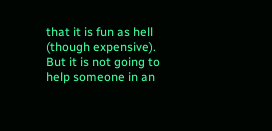that it is fun as hell (though expensive). But it is not going to help someone in an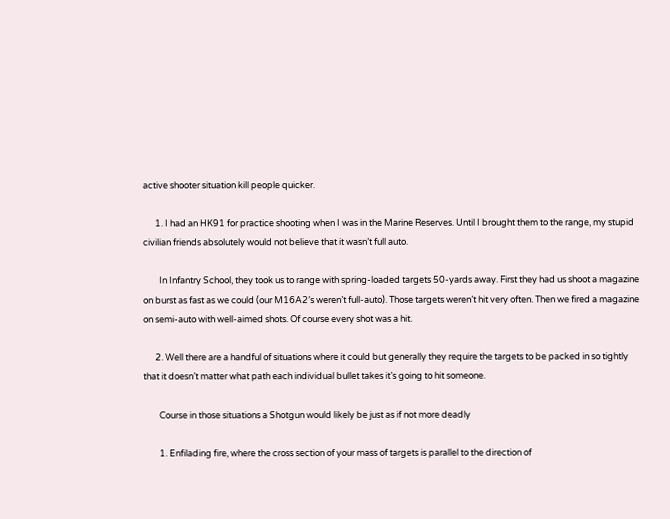active shooter situation kill people quicker.

      1. I had an HK91 for practice shooting when I was in the Marine Reserves. Until I brought them to the range, my stupid civilian friends absolutely would not believe that it wasn’t full auto.

        In Infantry School, they took us to range with spring-loaded targets 50-yards away. First they had us shoot a magazine on burst as fast as we could (our M16A2’s weren’t full-auto). Those targets weren’t hit very often. Then we fired a magazine on semi-auto with well-aimed shots. Of course every shot was a hit.

      2. Well there are a handful of situations where it could but generally they require the targets to be packed in so tightly that it doesn’t matter what path each individual bullet takes it’s going to hit someone.

        Course in those situations a Shotgun would likely be just as if not more deadly

        1. Enfilading fire, where the cross section of your mass of targets is parallel to the direction of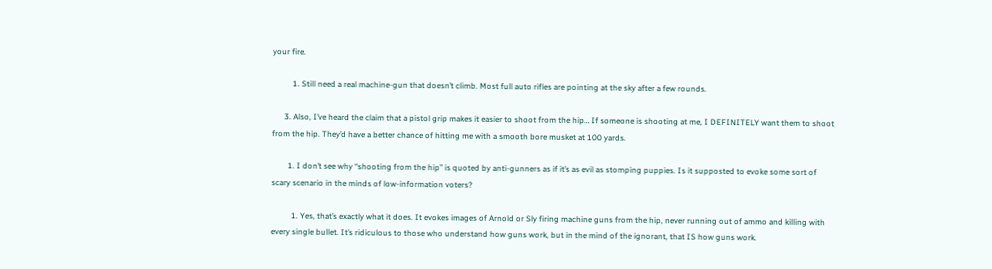your fire.

          1. Still need a real machine-gun that doesn’t climb. Most full auto rifles are pointing at the sky after a few rounds.

      3. Also, I’ve heard the claim that a pistol grip makes it easier to shoot from the hip… If someone is shooting at me, I DEFINITELY want them to shoot from the hip. They’d have a better chance of hitting me with a smooth bore musket at 100 yards.

        1. I don’t see why “shooting from the hip” is quoted by anti-gunners as if it’s as evil as stomping puppies. Is it supposted to evoke some sort of scary scenario in the minds of low-information voters?

          1. Yes, that’s exactly what it does. It evokes images of Arnold or Sly firing machine guns from the hip, never running out of ammo and killing with every single bullet. It’s ridiculous to those who understand how guns work, but in the mind of the ignorant, that IS how guns work.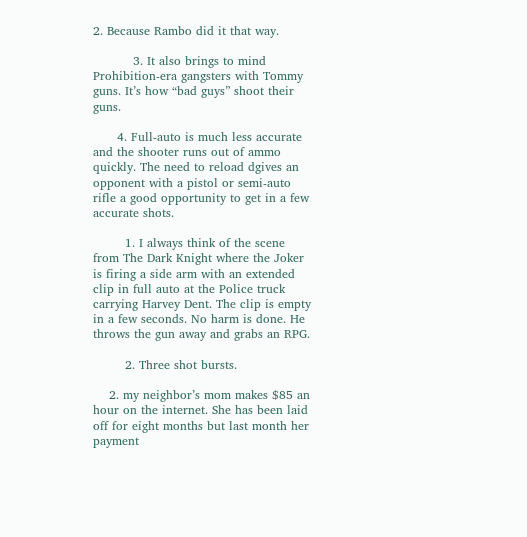2. Because Rambo did it that way.

          3. It also brings to mind Prohibition-era gangsters with Tommy guns. It’s how “bad guys” shoot their guns.

      4. Full-auto is much less accurate and the shooter runs out of ammo quickly. The need to reload dgives an opponent with a pistol or semi-auto rifle a good opportunity to get in a few accurate shots.

        1. I always think of the scene from The Dark Knight where the Joker is firing a side arm with an extended clip in full auto at the Police truck carrying Harvey Dent. The clip is empty in a few seconds. No harm is done. He throws the gun away and grabs an RPG.

        2. Three shot bursts.

    2. my neighbor’s mom makes $85 an hour on the internet. She has been laid off for eight months but last month her payment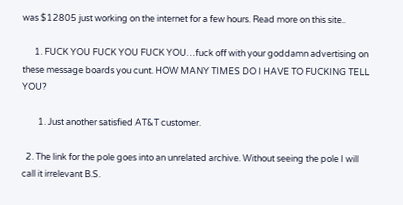was $12805 just working on the internet for a few hours. Read more on this site..

      1. FUCK YOU FUCK YOU FUCK YOU…fuck off with your goddamn advertising on these message boards you cunt. HOW MANY TIMES DO I HAVE TO FUCKING TELL YOU?

        1. Just another satisfied AT&T customer.

  2. The link for the pole goes into an unrelated archive. Without seeing the pole I will call it irrelevant B.S.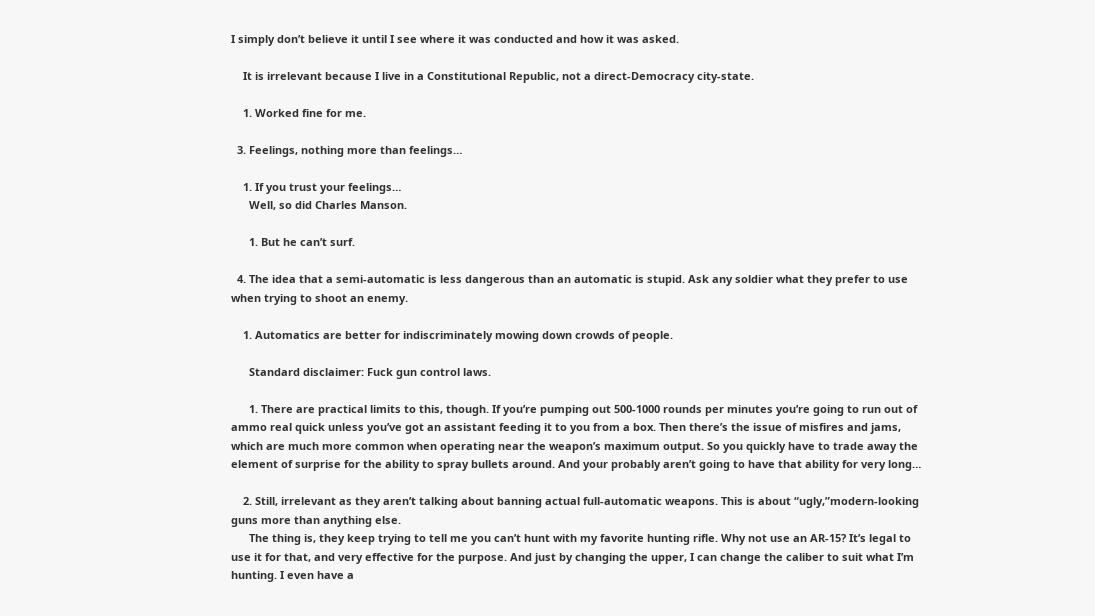I simply don’t believe it until I see where it was conducted and how it was asked.

    It is irrelevant because I live in a Constitutional Republic, not a direct-Democracy city-state.

    1. Worked fine for me.

  3. Feelings, nothing more than feelings…

    1. If you trust your feelings…
      Well, so did Charles Manson.

      1. But he can’t surf.

  4. The idea that a semi-automatic is less dangerous than an automatic is stupid. Ask any soldier what they prefer to use when trying to shoot an enemy.

    1. Automatics are better for indiscriminately mowing down crowds of people.

      Standard disclaimer: Fuck gun control laws.

      1. There are practical limits to this, though. If you’re pumping out 500-1000 rounds per minutes you’re going to run out of ammo real quick unless you’ve got an assistant feeding it to you from a box. Then there’s the issue of misfires and jams, which are much more common when operating near the weapon’s maximum output. So you quickly have to trade away the element of surprise for the ability to spray bullets around. And your probably aren’t going to have that ability for very long…

    2. Still, irrelevant as they aren’t talking about banning actual full-automatic weapons. This is about “ugly,”modern-looking guns more than anything else.
      The thing is, they keep trying to tell me you can’t hunt with my favorite hunting rifle. Why not use an AR-15? It’s legal to use it for that, and very effective for the purpose. And just by changing the upper, I can change the caliber to suit what I’m hunting. I even have a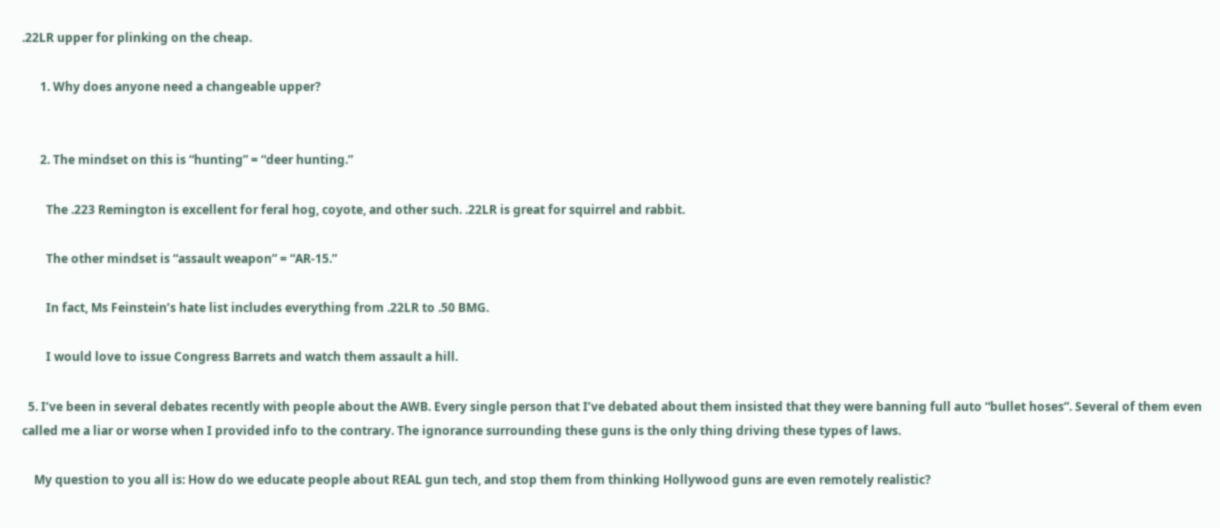.22LR upper for plinking on the cheap.

      1. Why does anyone need a changeable upper?


      2. The mindset on this is “hunting” = “deer hunting.”

        The .223 Remington is excellent for feral hog, coyote, and other such. .22LR is great for squirrel and rabbit.

        The other mindset is “assault weapon” = “AR-15.”

        In fact, Ms Feinstein’s hate list includes everything from .22LR to .50 BMG.

        I would love to issue Congress Barrets and watch them assault a hill.

  5. I’ve been in several debates recently with people about the AWB. Every single person that I’ve debated about them insisted that they were banning full auto “bullet hoses”. Several of them even called me a liar or worse when I provided info to the contrary. The ignorance surrounding these guns is the only thing driving these types of laws.

    My question to you all is: How do we educate people about REAL gun tech, and stop them from thinking Hollywood guns are even remotely realistic?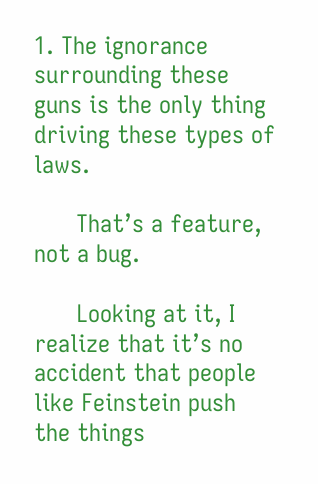1. The ignorance surrounding these guns is the only thing driving these types of laws.

      That’s a feature, not a bug.

      Looking at it, I realize that it’s no accident that people like Feinstein push the things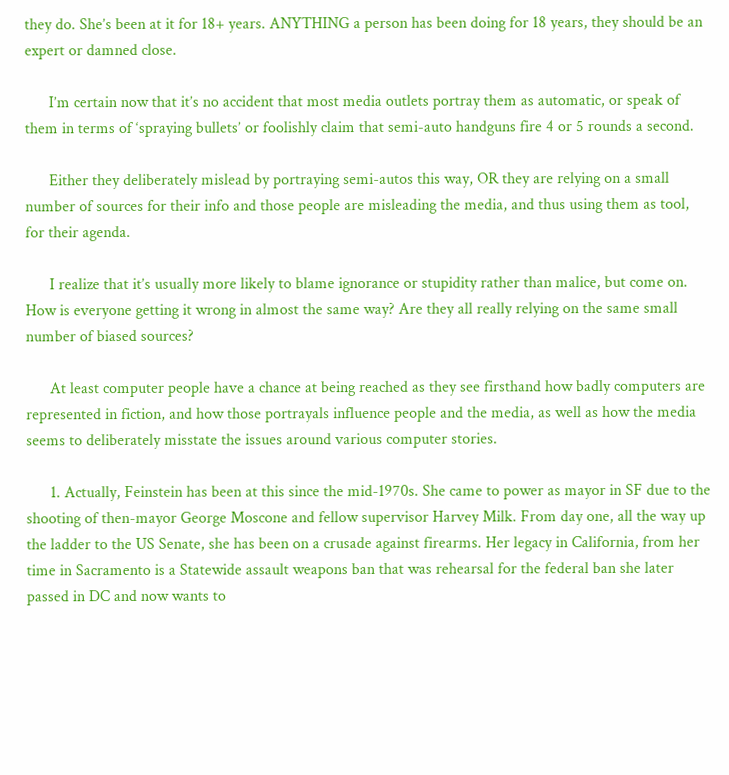they do. She’s been at it for 18+ years. ANYTHING a person has been doing for 18 years, they should be an expert or damned close.

      I’m certain now that it’s no accident that most media outlets portray them as automatic, or speak of them in terms of ‘spraying bullets’ or foolishly claim that semi-auto handguns fire 4 or 5 rounds a second.

      Either they deliberately mislead by portraying semi-autos this way, OR they are relying on a small number of sources for their info and those people are misleading the media, and thus using them as tool, for their agenda.

      I realize that it’s usually more likely to blame ignorance or stupidity rather than malice, but come on. How is everyone getting it wrong in almost the same way? Are they all really relying on the same small number of biased sources?

      At least computer people have a chance at being reached as they see firsthand how badly computers are represented in fiction, and how those portrayals influence people and the media, as well as how the media seems to deliberately misstate the issues around various computer stories.

      1. Actually, Feinstein has been at this since the mid-1970s. She came to power as mayor in SF due to the shooting of then-mayor George Moscone and fellow supervisor Harvey Milk. From day one, all the way up the ladder to the US Senate, she has been on a crusade against firearms. Her legacy in California, from her time in Sacramento is a Statewide assault weapons ban that was rehearsal for the federal ban she later passed in DC and now wants to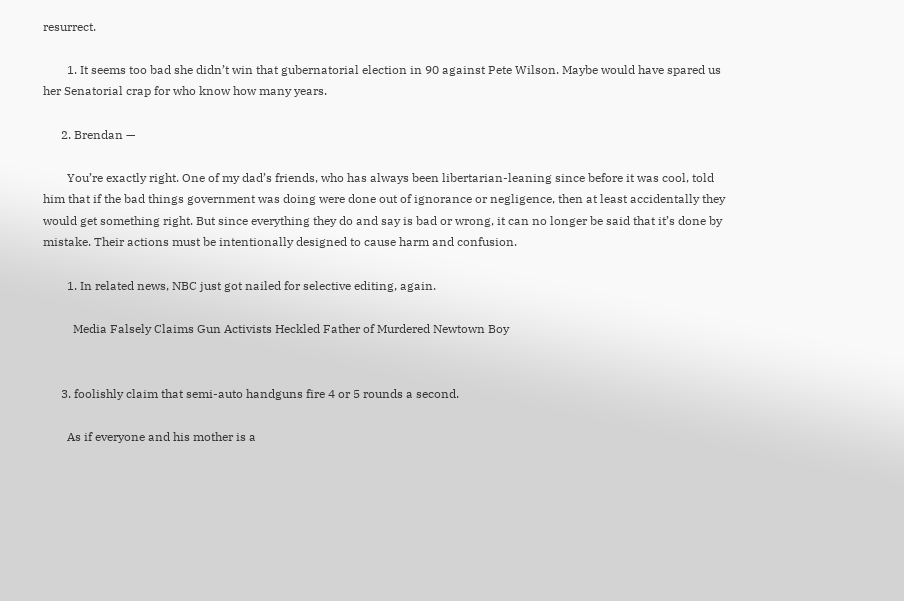resurrect.

        1. It seems too bad she didn’t win that gubernatorial election in 90 against Pete Wilson. Maybe would have spared us her Senatorial crap for who know how many years.

      2. Brendan —

        You’re exactly right. One of my dad’s friends, who has always been libertarian-leaning since before it was cool, told him that if the bad things government was doing were done out of ignorance or negligence, then at least accidentally they would get something right. But since everything they do and say is bad or wrong, it can no longer be said that it’s done by mistake. Their actions must be intentionally designed to cause harm and confusion.

        1. In related news, NBC just got nailed for selective editing, again.

          Media Falsely Claims Gun Activists Heckled Father of Murdered Newtown Boy


      3. foolishly claim that semi-auto handguns fire 4 or 5 rounds a second.

        As if everyone and his mother is a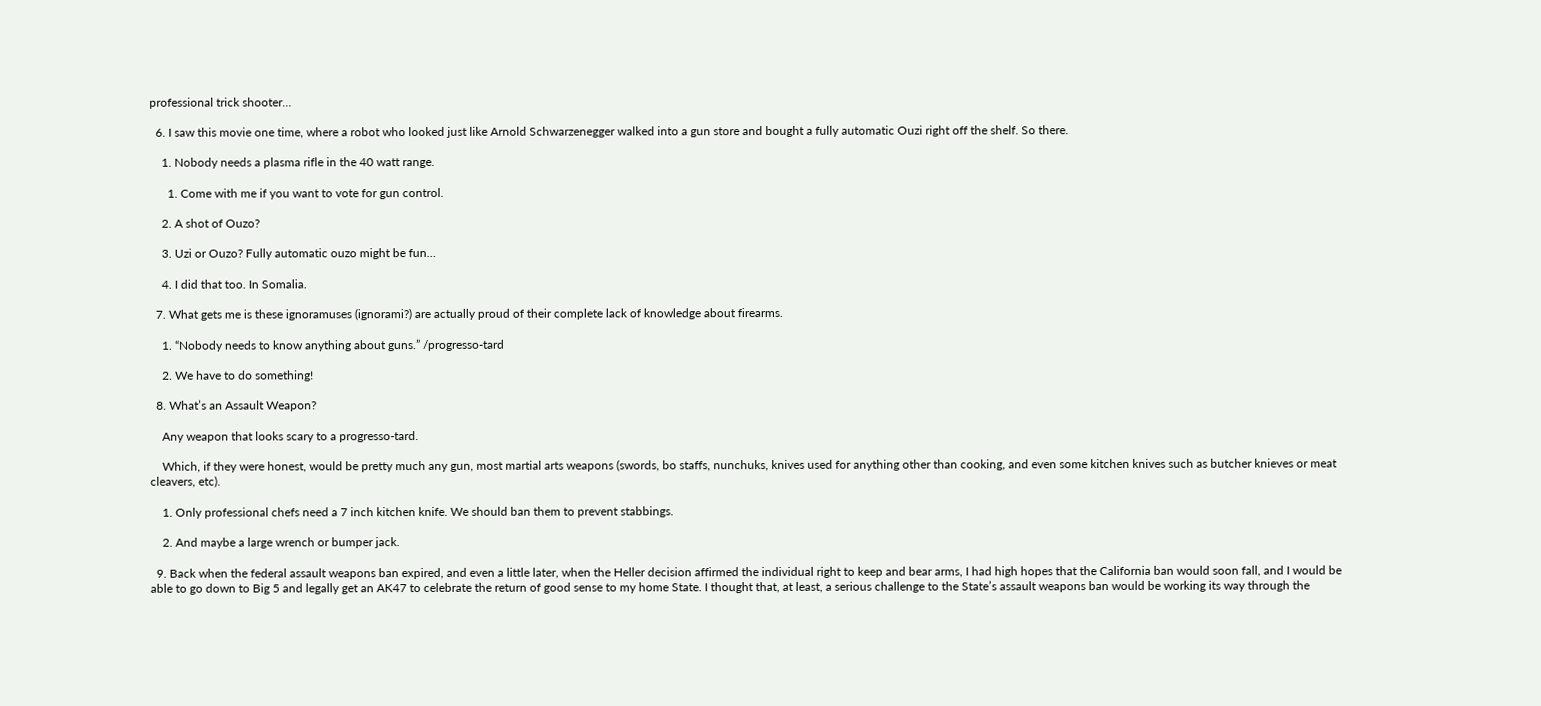professional trick shooter…

  6. I saw this movie one time, where a robot who looked just like Arnold Schwarzenegger walked into a gun store and bought a fully automatic Ouzi right off the shelf. So there.

    1. Nobody needs a plasma rifle in the 40 watt range.

      1. Come with me if you want to vote for gun control.

    2. A shot of Ouzo?

    3. Uzi or Ouzo? Fully automatic ouzo might be fun…

    4. I did that too. In Somalia.

  7. What gets me is these ignoramuses (ignorami?) are actually proud of their complete lack of knowledge about firearms.

    1. “Nobody needs to know anything about guns.” /progresso-tard

    2. We have to do something!

  8. What’s an Assault Weapon?

    Any weapon that looks scary to a progresso-tard.

    Which, if they were honest, would be pretty much any gun, most martial arts weapons (swords, bo staffs, nunchuks, knives used for anything other than cooking, and even some kitchen knives such as butcher knieves or meat cleavers, etc).

    1. Only professional chefs need a 7 inch kitchen knife. We should ban them to prevent stabbings.

    2. And maybe a large wrench or bumper jack.

  9. Back when the federal assault weapons ban expired, and even a little later, when the Heller decision affirmed the individual right to keep and bear arms, I had high hopes that the California ban would soon fall, and I would be able to go down to Big 5 and legally get an AK47 to celebrate the return of good sense to my home State. I thought that, at least, a serious challenge to the State’s assault weapons ban would be working its way through the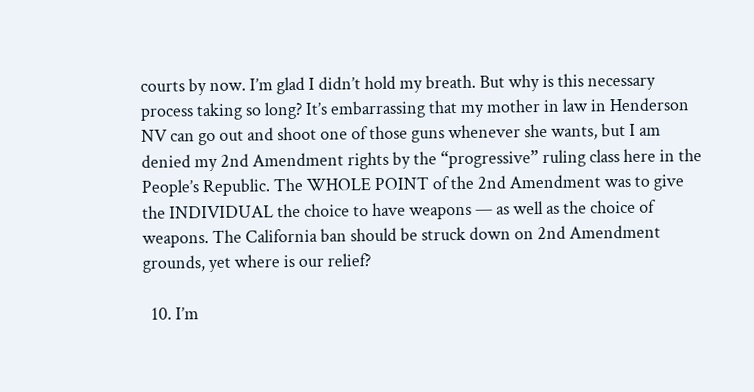courts by now. I’m glad I didn’t hold my breath. But why is this necessary process taking so long? It’s embarrassing that my mother in law in Henderson NV can go out and shoot one of those guns whenever she wants, but I am denied my 2nd Amendment rights by the “progressive” ruling class here in the People’s Republic. The WHOLE POINT of the 2nd Amendment was to give the INDIVIDUAL the choice to have weapons — as well as the choice of weapons. The California ban should be struck down on 2nd Amendment grounds, yet where is our relief?

  10. I’m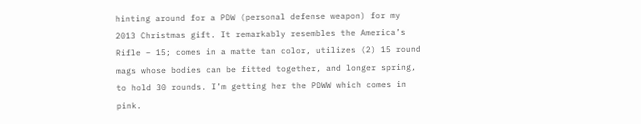hinting around for a PDW (personal defense weapon) for my 2013 Christmas gift. It remarkably resembles the America’s Rifle – 15; comes in a matte tan color, utilizes (2) 15 round mags whose bodies can be fitted together, and longer spring, to hold 30 rounds. I’m getting her the PDWW which comes in pink.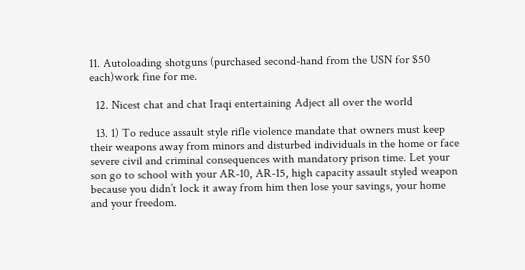11. Autoloading shotguns (purchased second-hand from the USN for $50 each)work fine for me.

  12. Nicest chat and chat Iraqi entertaining Adject all over the world

  13. 1) To reduce assault style rifle violence mandate that owners must keep their weapons away from minors and disturbed individuals in the home or face severe civil and criminal consequences with mandatory prison time. Let your son go to school with your AR-10, AR-15, high capacity assault styled weapon because you didn’t lock it away from him then lose your savings, your home and your freedom.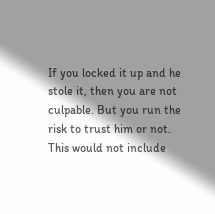If you locked it up and he stole it, then you are not culpable. But you run the risk to trust him or not. This would not include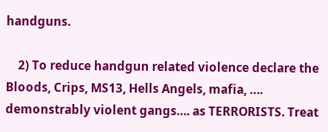handguns.

    2) To reduce handgun related violence declare the Bloods, Crips, MS13, Hells Angels, mafia, …. demonstrably violent gangs…. as TERRORISTS. Treat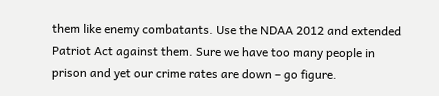them like enemy combatants. Use the NDAA 2012 and extended Patriot Act against them. Sure we have too many people in prison and yet our crime rates are down – go figure.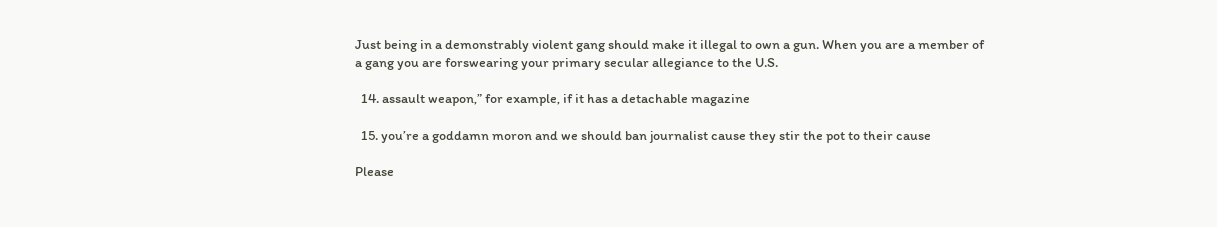Just being in a demonstrably violent gang should make it illegal to own a gun. When you are a member of a gang you are forswearing your primary secular allegiance to the U.S.

  14. assault weapon,” for example, if it has a detachable magazine

  15. you’re a goddamn moron and we should ban journalist cause they stir the pot to their cause

Please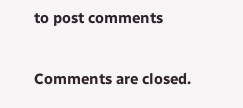to post comments

Comments are closed.